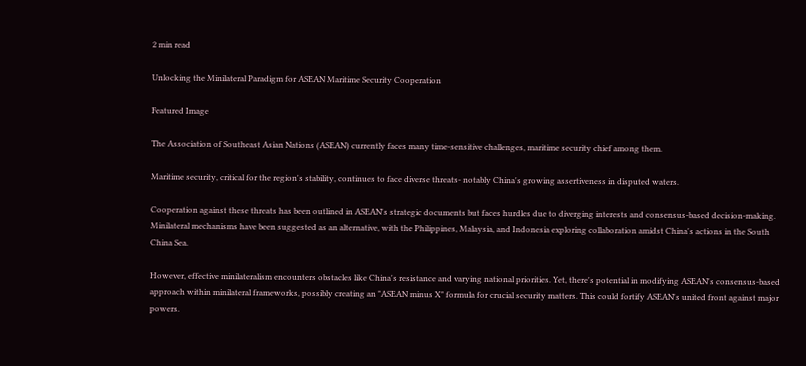2 min read

Unlocking the Minilateral Paradigm for ASEAN Maritime Security Cooperation

Featured Image

The Association of Southeast Asian Nations (ASEAN) currently faces many time-sensitive challenges, maritime security chief among them.

Maritime security, critical for the region's stability, continues to face diverse threats- notably China's growing assertiveness in disputed waters.

Cooperation against these threats has been outlined in ASEAN's strategic documents but faces hurdles due to diverging interests and consensus-based decision-making. Minilateral mechanisms have been suggested as an alternative, with the Philippines, Malaysia, and Indonesia exploring collaboration amidst China's actions in the South China Sea.

However, effective minilateralism encounters obstacles like China's resistance and varying national priorities. Yet, there's potential in modifying ASEAN's consensus-based approach within minilateral frameworks, possibly creating an "ASEAN minus X" formula for crucial security matters. This could fortify ASEAN's united front against major powers.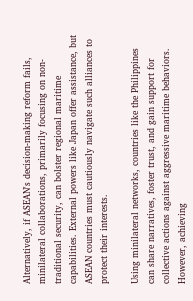Alternatively, if ASEAN's decision-making reform fails, minilateral collaborations, primarily focusing on non-traditional security, can bolster regional maritime capabilities. External powers like Japan offer assistance, but ASEAN countries must cautiously navigate such alliances to protect their interests.

Using minilateral networks, countries like the Philippines can share narratives, foster trust, and gain support for collective actions against aggressive maritime behaviors. However, achieving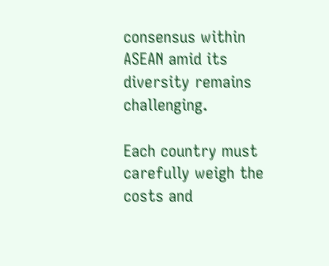consensus within ASEAN amid its diversity remains challenging.

Each country must carefully weigh the costs and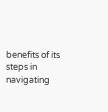benefits of its steps in navigating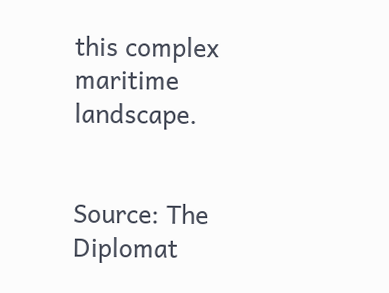this complex maritime landscape.


Source: The Diplomat